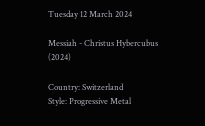Tuesday 12 March 2024

Messiah - Christus Hybercubus (2024)

Country: Switzerland
Style: Progressive Metal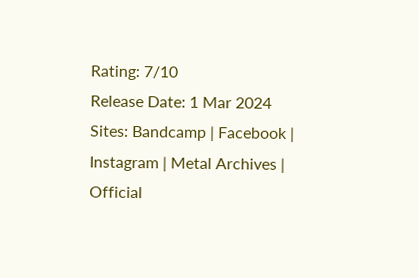Rating: 7/10
Release Date: 1 Mar 2024
Sites: Bandcamp | Facebook | Instagram | Metal Archives | Official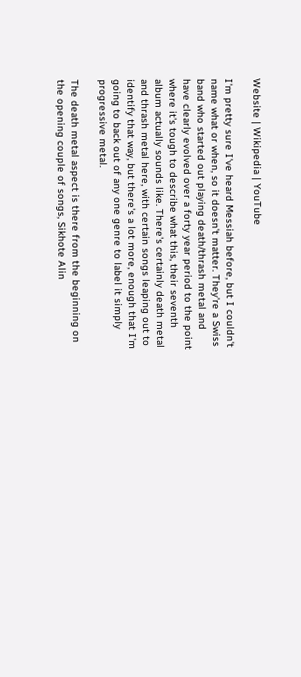Website | Wikipedia | YouTube

I'm pretty sure I've heard Messiah before, but I couldn't name what or when, so it doesn't matter. They're a Swiss band who started out playing death/thrash metal and have clearly evolved over a forty year period to the point where it's tough to describe what this, their seventh album actually sounds like. There's certainly death metal and thrash metal here, with certain songs leaping out to identify that way, but there's a lot more, enough that I'm going to back out of any one genre to label it simply progressive metal.

The death metal aspect is there from the beginning on the opening couple of songs, Sikhote Alin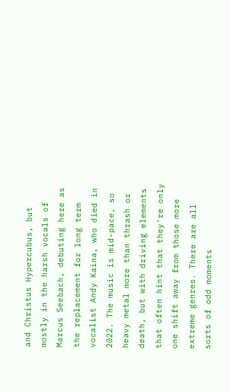and Christus Hypercubus, but mostly in the harsh vocals of Marcus Seebach, debuting here as the replacement for long term vocalist Andy Kaina, who died in 2022. The music is mid-pace, so heavy metal more than thrash or death, but with driving elements that often hint that they're only one shift away from those more extreme genres. There are all sorts of odd moments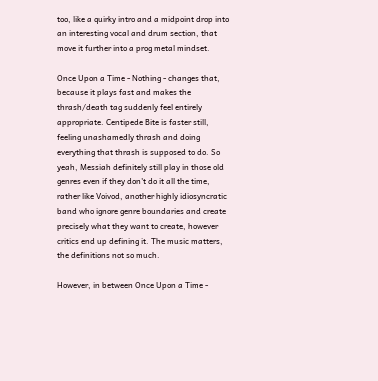too, like a quirky intro and a midpoint drop into an interesting vocal and drum section, that move it further into a prog metal mindset.

Once Upon a Time - Nothing - changes that, because it plays fast and makes the thrash/death tag suddenly feel entirely appropriate. Centipede Bite is faster still, feeling unashamedly thrash and doing everything that thrash is supposed to do. So yeah, Messiah definitely still play in those old genres even if they don't do it all the time, rather like Voivod, another highly idiosyncratic band who ignore genre boundaries and create precisely what they want to create, however critics end up defining it. The music matters, the definitions not so much.

However, in between Once Upon a Time -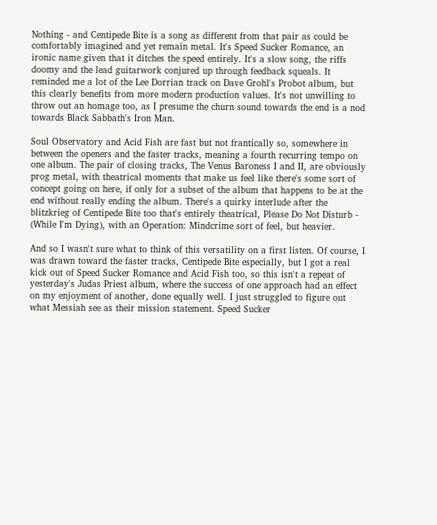Nothing - and Centipede Bite is a song as different from that pair as could be comfortably imagined and yet remain metal. It's Speed Sucker Romance, an ironic name given that it ditches the speed entirely. It's a slow song, the riffs doomy and the lead guitarwork conjured up through feedback squeals. It reminded me a lot of the Lee Dorrian track on Dave Grohl's Probot album, but this clearly benefits from more modern production values. It's not unwilling to throw out an homage too, as I presume the churn sound towards the end is a nod towards Black Sabbath's Iron Man.

Soul Observatory and Acid Fish are fast but not frantically so, somewhere in between the openers and the faster tracks, meaning a fourth recurring tempo on one album. The pair of closing tracks, The Venus Baroness I and II, are obviously prog metal, with theatrical moments that make us feel like there's some sort of concept going on here, if only for a subset of the album that happens to be at the end without really ending the album. There's a quirky interlude after the blitzkrieg of Centipede Bite too that's entirely theatrical, Please Do Not Disturb - (While I'm Dying), with an Operation: Mindcrime sort of feel, but heavier.

And so I wasn't sure what to think of this versatility on a first listen. Of course, I was drawn toward the faster tracks, Centipede Bite especially, but I got a real kick out of Speed Sucker Romance and Acid Fish too, so this isn't a repeat of yesterday's Judas Priest album, where the success of one approach had an effect on my enjoyment of another, done equally well. I just struggled to figure out what Messiah see as their mission statement. Speed Sucker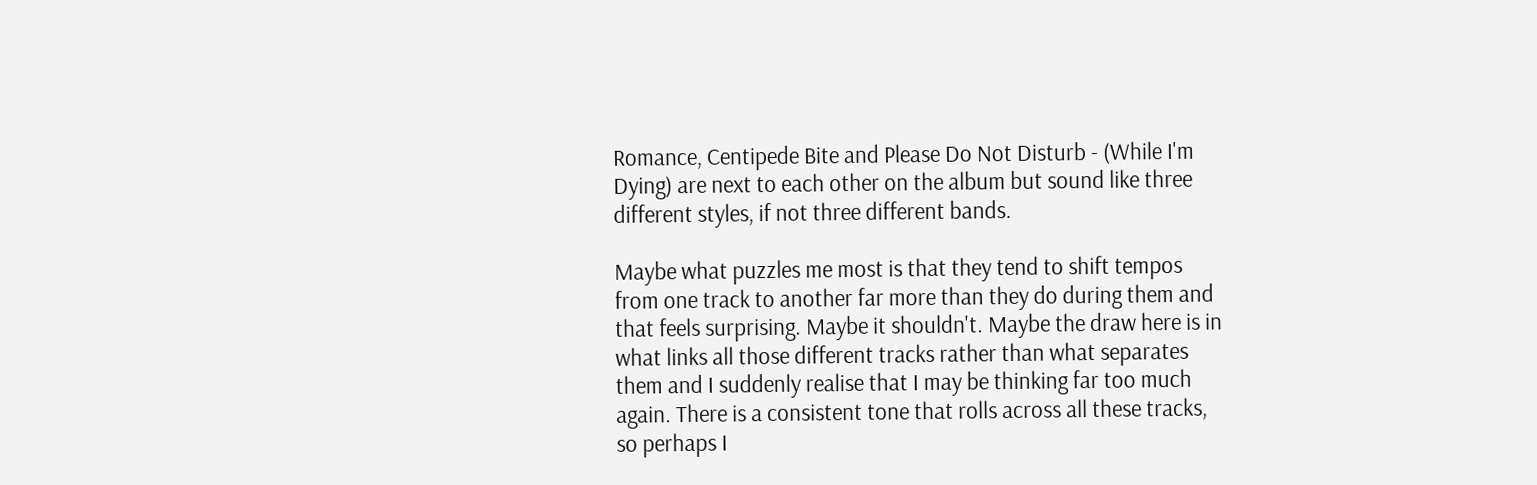Romance, Centipede Bite and Please Do Not Disturb - (While I'm Dying) are next to each other on the album but sound like three different styles, if not three different bands.

Maybe what puzzles me most is that they tend to shift tempos from one track to another far more than they do during them and that feels surprising. Maybe it shouldn't. Maybe the draw here is in what links all those different tracks rather than what separates them and I suddenly realise that I may be thinking far too much again. There is a consistent tone that rolls across all these tracks, so perhaps I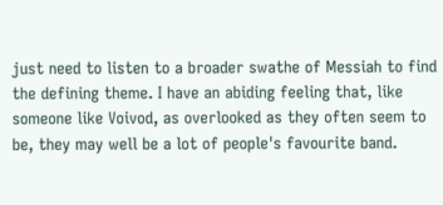just need to listen to a broader swathe of Messiah to find the defining theme. I have an abiding feeling that, like someone like Voivod, as overlooked as they often seem to be, they may well be a lot of people's favourite band.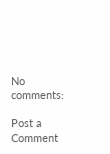No comments:

Post a Comment